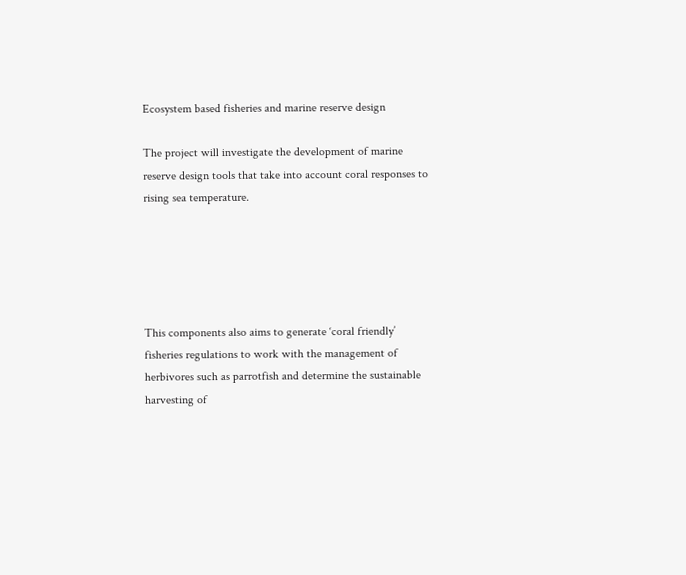Ecosystem based fisheries and marine reserve design

The project will investigate the development of marine reserve design tools that take into account coral responses to rising sea temperature.





This components also aims to generate ‘coral friendly’ fisheries regulations to work with the management of herbivores such as parrotfish and determine the sustainable harvesting of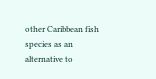other Caribbean fish species as an alternative to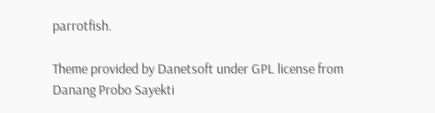parrotfish.

Theme provided by Danetsoft under GPL license from Danang Probo Sayekti